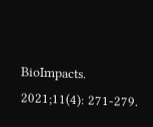BioImpacts. 2021;11(4): 271-279.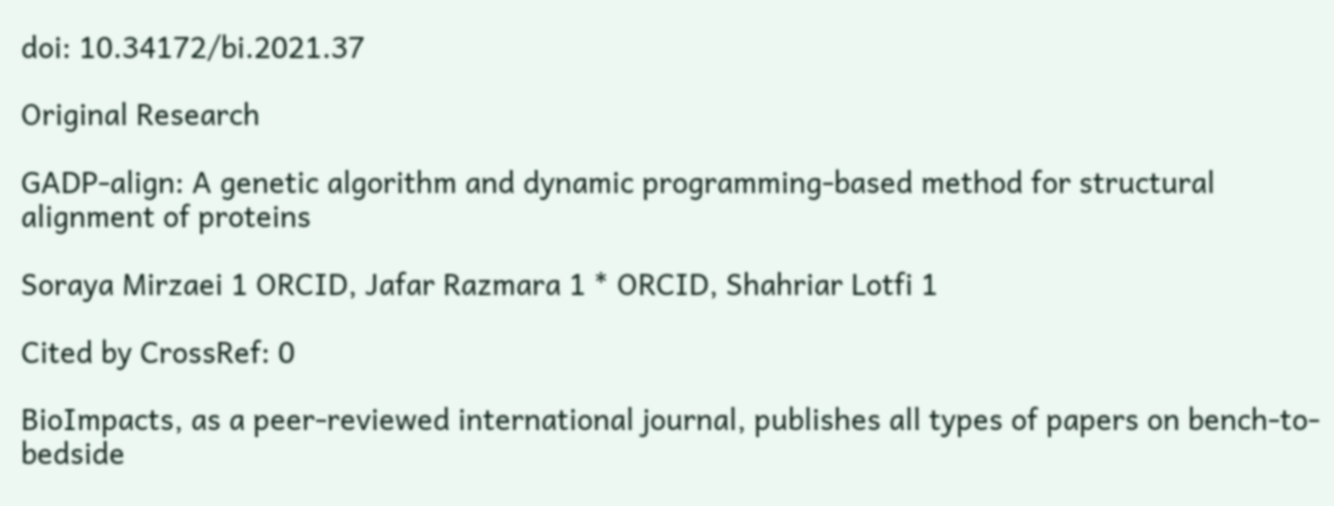doi: 10.34172/bi.2021.37

Original Research

GADP-align: A genetic algorithm and dynamic programming-based method for structural alignment of proteins

Soraya Mirzaei 1 ORCID, Jafar Razmara 1 * ORCID, Shahriar Lotfi 1

Cited by CrossRef: 0

BioImpacts, as a peer-reviewed international journal, publishes all types of papers on bench-to-bedside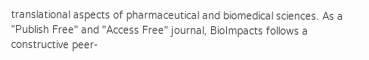translational aspects of pharmaceutical and biomedical sciences. As a "Publish Free" and "Access Free" journal, BioImpacts follows a constructive peer-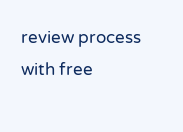review process with free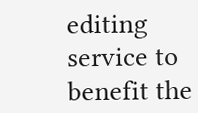editing service to benefit the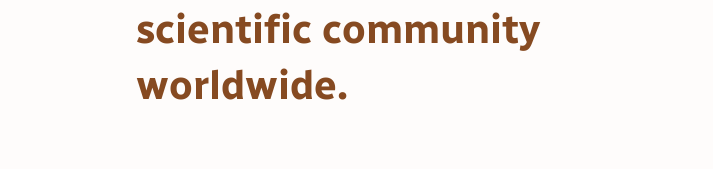scientific community worldwide.